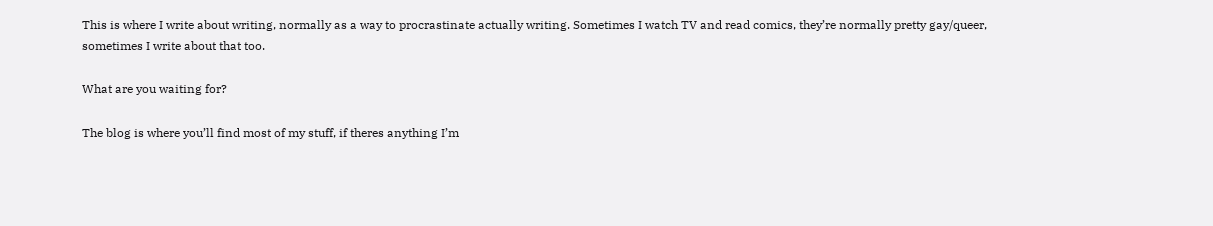This is where I write about writing, normally as a way to procrastinate actually writing. Sometimes I watch TV and read comics, they’re normally pretty gay/queer, sometimes I write about that too.

What are you waiting for?

The blog is where you’ll find most of my stuff, if theres anything I’m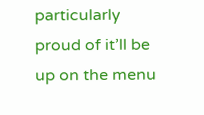particularly proud of it’ll be up on the menu